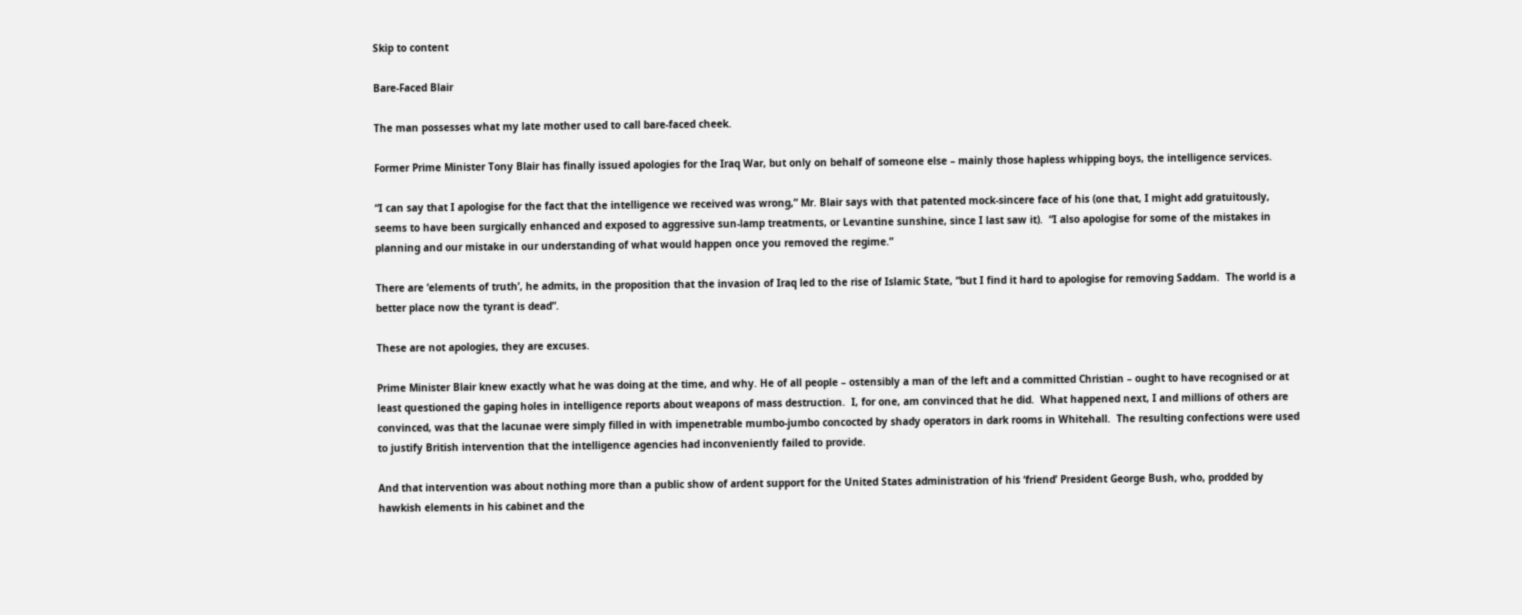Skip to content

Bare-Faced Blair

The man possesses what my late mother used to call bare-faced cheek.

Former Prime Minister Tony Blair has finally issued apologies for the Iraq War, but only on behalf of someone else – mainly those hapless whipping boys, the intelligence services.

“I can say that I apologise for the fact that the intelligence we received was wrong,” Mr. Blair says with that patented mock-sincere face of his (one that, I might add gratuitously, seems to have been surgically enhanced and exposed to aggressive sun-lamp treatments, or Levantine sunshine, since I last saw it).  “I also apologise for some of the mistakes in planning and our mistake in our understanding of what would happen once you removed the regime.”

There are ‘elements of truth’, he admits, in the proposition that the invasion of Iraq led to the rise of Islamic State, “but I find it hard to apologise for removing Saddam.  The world is a better place now the tyrant is dead”.

These are not apologies, they are excuses.

Prime Minister Blair knew exactly what he was doing at the time, and why. He of all people – ostensibly a man of the left and a committed Christian – ought to have recognised or at least questioned the gaping holes in intelligence reports about weapons of mass destruction.  I, for one, am convinced that he did.  What happened next, I and millions of others are convinced, was that the lacunae were simply filled in with impenetrable mumbo-jumbo concocted by shady operators in dark rooms in Whitehall.  The resulting confections were used to justify British intervention that the intelligence agencies had inconveniently failed to provide.

And that intervention was about nothing more than a public show of ardent support for the United States administration of his ‘friend’ President George Bush, who, prodded by hawkish elements in his cabinet and the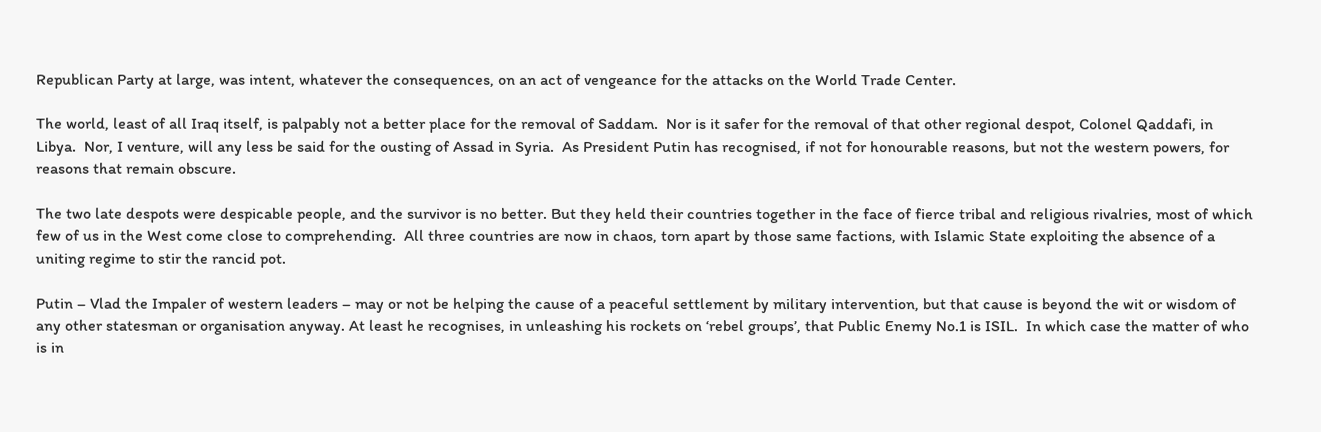Republican Party at large, was intent, whatever the consequences, on an act of vengeance for the attacks on the World Trade Center.

The world, least of all Iraq itself, is palpably not a better place for the removal of Saddam.  Nor is it safer for the removal of that other regional despot, Colonel Qaddafi, in Libya.  Nor, I venture, will any less be said for the ousting of Assad in Syria.  As President Putin has recognised, if not for honourable reasons, but not the western powers, for reasons that remain obscure.

The two late despots were despicable people, and the survivor is no better. But they held their countries together in the face of fierce tribal and religious rivalries, most of which few of us in the West come close to comprehending.  All three countries are now in chaos, torn apart by those same factions, with Islamic State exploiting the absence of a uniting regime to stir the rancid pot.

Putin – Vlad the Impaler of western leaders – may or not be helping the cause of a peaceful settlement by military intervention, but that cause is beyond the wit or wisdom of any other statesman or organisation anyway. At least he recognises, in unleashing his rockets on ‘rebel groups’, that Public Enemy No.1 is ISIL.  In which case the matter of who is in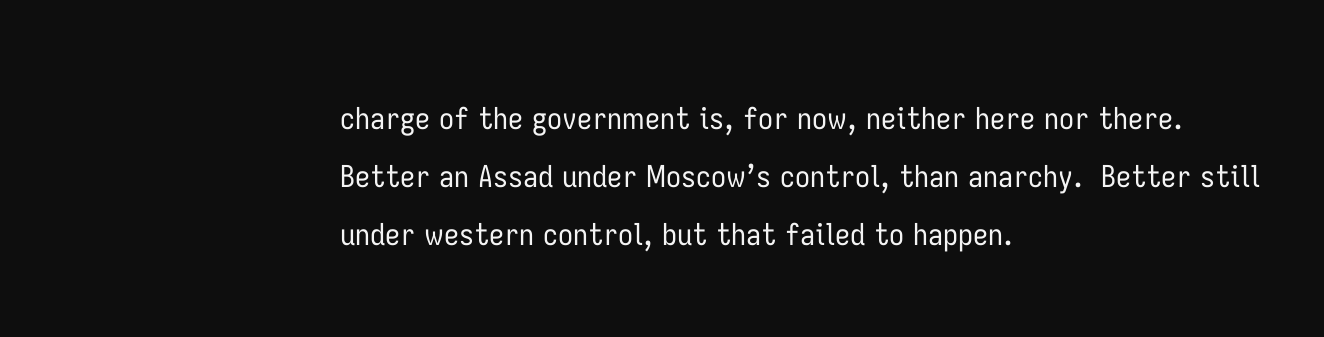charge of the government is, for now, neither here nor there.  Better an Assad under Moscow’s control, than anarchy.  Better still under western control, but that failed to happen.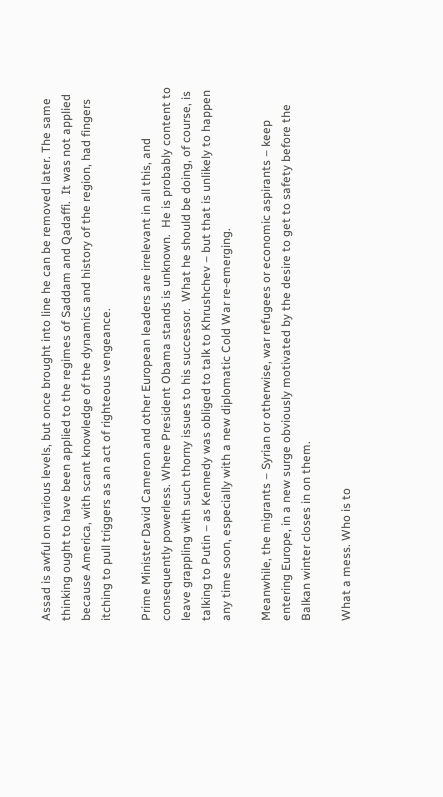Assad is awful on various levels, but once brought into line he can be removed later. The same thinking ought to have been applied to the regimes of Saddam and Qadaffi.  It was not applied because America, with scant knowledge of the dynamics and history of the region, had fingers itching to pull triggers as an act of righteous vengeance.

Prime Minister David Cameron and other European leaders are irrelevant in all this, and consequently powerless. Where President Obama stands is unknown.  He is probably content to leave grappling with such thorny issues to his successor.  What he should be doing, of course, is talking to Putin – as Kennedy was obliged to talk to Khrushchev – but that is unlikely to happen any time soon, especially with a new diplomatic Cold War re-emerging.

Meanwhile, the migrants – Syrian or otherwise, war refugees or economic aspirants – keep entering Europe, in a new surge obviously motivated by the desire to get to safety before the Balkan winter closes in on them.

What a mess. Who is to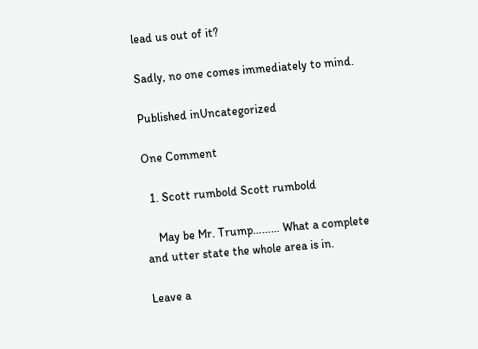lead us out of it?

Sadly, no one comes immediately to mind.

Published inUncategorized

One Comment

  1. Scott rumbold Scott rumbold

    May be Mr. Trump……… What a complete and utter state the whole area is in.

Leave a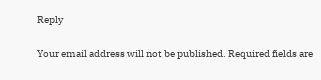Reply

Your email address will not be published. Required fields are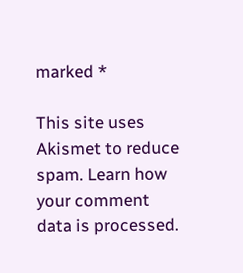marked *

This site uses Akismet to reduce spam. Learn how your comment data is processed.